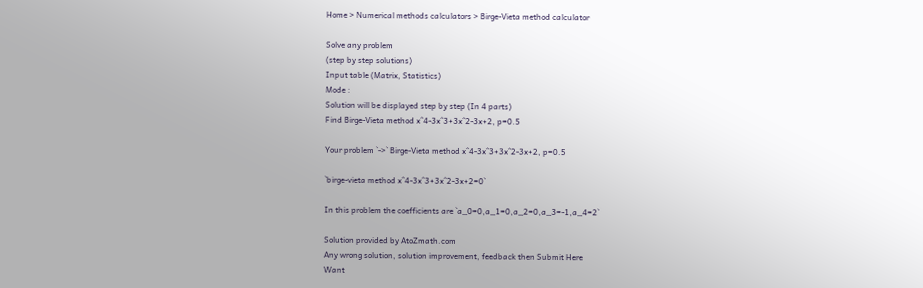Home > Numerical methods calculators > Birge-Vieta method calculator

Solve any problem
(step by step solutions)
Input table (Matrix, Statistics)
Mode :
Solution will be displayed step by step (In 4 parts)
Find Birge-Vieta method x^4-3x^3+3x^2-3x+2, p=0.5

Your problem `->` Birge-Vieta method x^4-3x^3+3x^2-3x+2, p=0.5

`birge-vieta method x^4-3x^3+3x^2-3x+2=0`

In this problem the coefficients are `a_0=0,a_1=0,a_2=0,a_3=-1,a_4=2`

Solution provided by AtoZmath.com
Any wrong solution, solution improvement, feedback then Submit Here
Want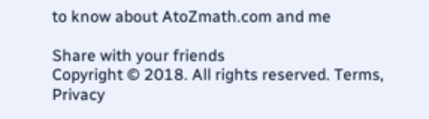to know about AtoZmath.com and me

Share with your friends
Copyright © 2018. All rights reserved. Terms, Privacy